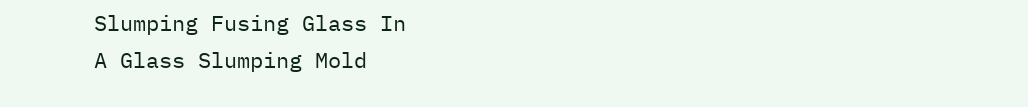Slumping Fusing Glass In
A Glass Slumping Mold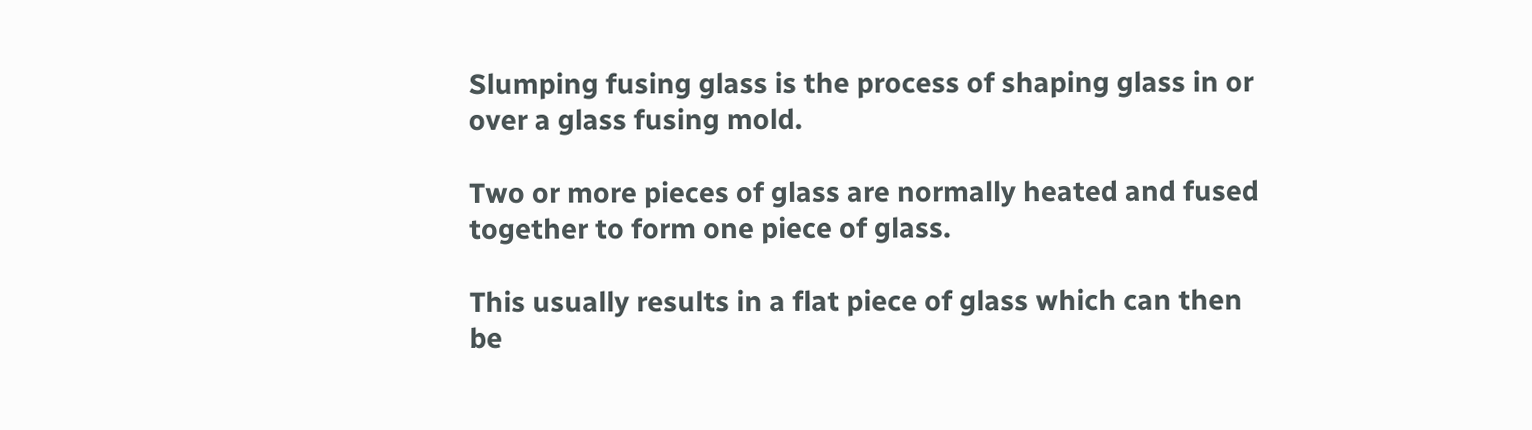Slumping fusing glass is the process of shaping glass in or over a glass fusing mold.

Two or more pieces of glass are normally heated and fused together to form one piece of glass.

This usually results in a flat piece of glass which can then be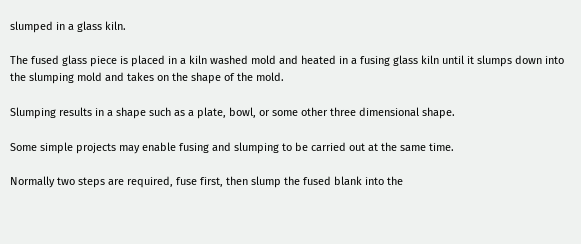slumped in a glass kiln.

The fused glass piece is placed in a kiln washed mold and heated in a fusing glass kiln until it slumps down into the slumping mold and takes on the shape of the mold.

Slumping results in a shape such as a plate, bowl, or some other three dimensional shape.

Some simple projects may enable fusing and slumping to be carried out at the same time.

Normally two steps are required, fuse first, then slump the fused blank into the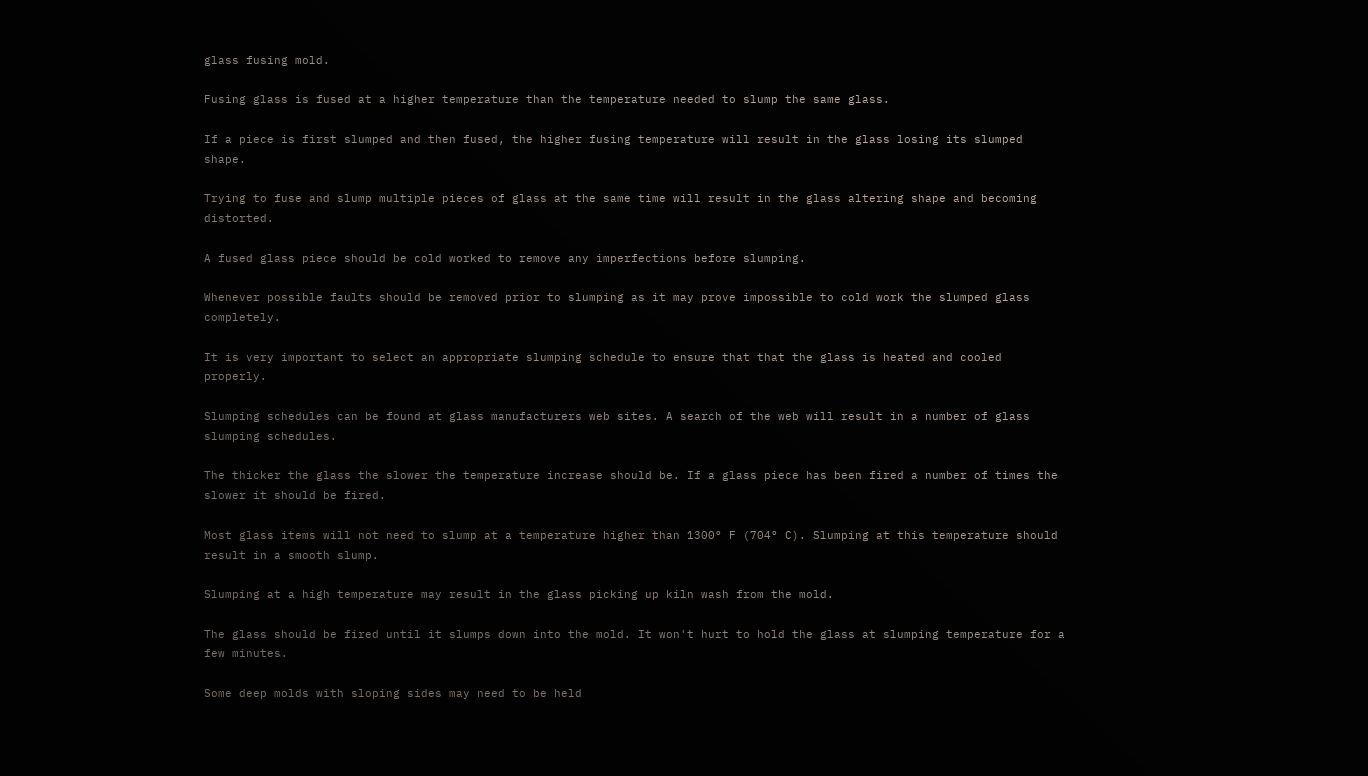glass fusing mold.

Fusing glass is fused at a higher temperature than the temperature needed to slump the same glass.

If a piece is first slumped and then fused, the higher fusing temperature will result in the glass losing its slumped shape.

Trying to fuse and slump multiple pieces of glass at the same time will result in the glass altering shape and becoming distorted.

A fused glass piece should be cold worked to remove any imperfections before slumping.

Whenever possible faults should be removed prior to slumping as it may prove impossible to cold work the slumped glass completely.

It is very important to select an appropriate slumping schedule to ensure that that the glass is heated and cooled properly.

Slumping schedules can be found at glass manufacturers web sites. A search of the web will result in a number of glass slumping schedules.

The thicker the glass the slower the temperature increase should be. If a glass piece has been fired a number of times the slower it should be fired.

Most glass items will not need to slump at a temperature higher than 1300° F (704° C). Slumping at this temperature should result in a smooth slump.

Slumping at a high temperature may result in the glass picking up kiln wash from the mold.

The glass should be fired until it slumps down into the mold. It won't hurt to hold the glass at slumping temperature for a few minutes.

Some deep molds with sloping sides may need to be held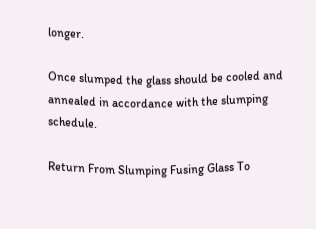longer.

Once slumped the glass should be cooled and annealed in accordance with the slumping schedule.

Return From Slumping Fusing Glass To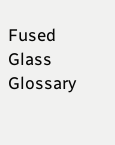Fused Glass Glossary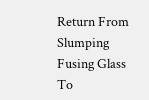Return From Slumping Fusing Glass To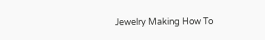Jewelry Making How To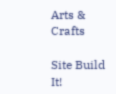Arts & Crafts

Site Build It!